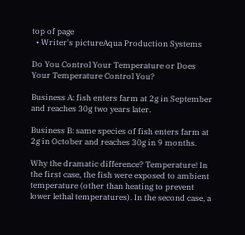top of page
  • Writer's pictureAqua Production Systems

Do You Control Your Temperature or Does Your Temperature Control You?

Business A: fish enters farm at 2g in September and reaches 30g two years later.

Business B: same species of fish enters farm at 2g in October and reaches 30g in 9 months.

Why the dramatic difference? Temperature! In the first case, the fish were exposed to ambient temperature (other than heating to prevent lower lethal temperatures). In the second case, a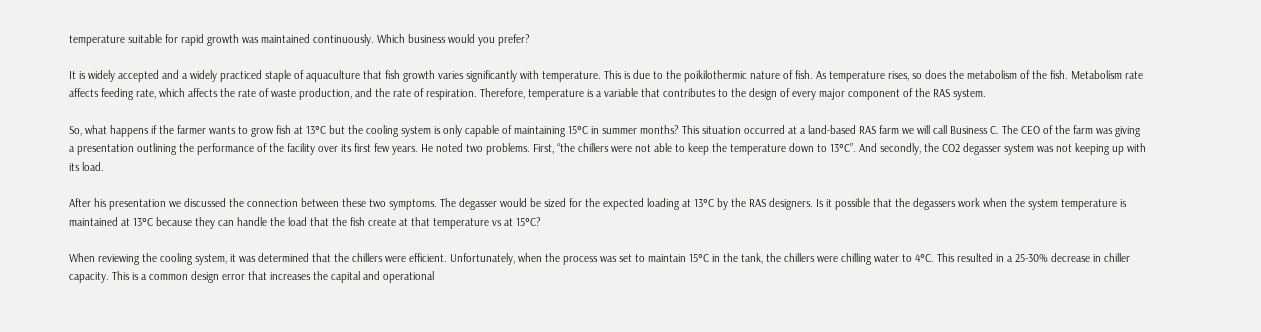temperature suitable for rapid growth was maintained continuously. Which business would you prefer?

It is widely accepted and a widely practiced staple of aquaculture that fish growth varies significantly with temperature. This is due to the poikilothermic nature of fish. As temperature rises, so does the metabolism of the fish. Metabolism rate affects feeding rate, which affects the rate of waste production, and the rate of respiration. Therefore, temperature is a variable that contributes to the design of every major component of the RAS system.

So, what happens if the farmer wants to grow fish at 13°C but the cooling system is only capable of maintaining 15°C in summer months? This situation occurred at a land-based RAS farm we will call Business C. The CEO of the farm was giving a presentation outlining the performance of the facility over its first few years. He noted two problems. First, “the chillers were not able to keep the temperature down to 13°C”. And secondly, the CO2 degasser system was not keeping up with its load.

After his presentation we discussed the connection between these two symptoms. The degasser would be sized for the expected loading at 13°C by the RAS designers. Is it possible that the degassers work when the system temperature is maintained at 13°C because they can handle the load that the fish create at that temperature vs at 15°C?

When reviewing the cooling system, it was determined that the chillers were efficient. Unfortunately, when the process was set to maintain 15°C in the tank, the chillers were chilling water to 4°C. This resulted in a 25-30% decrease in chiller capacity. This is a common design error that increases the capital and operational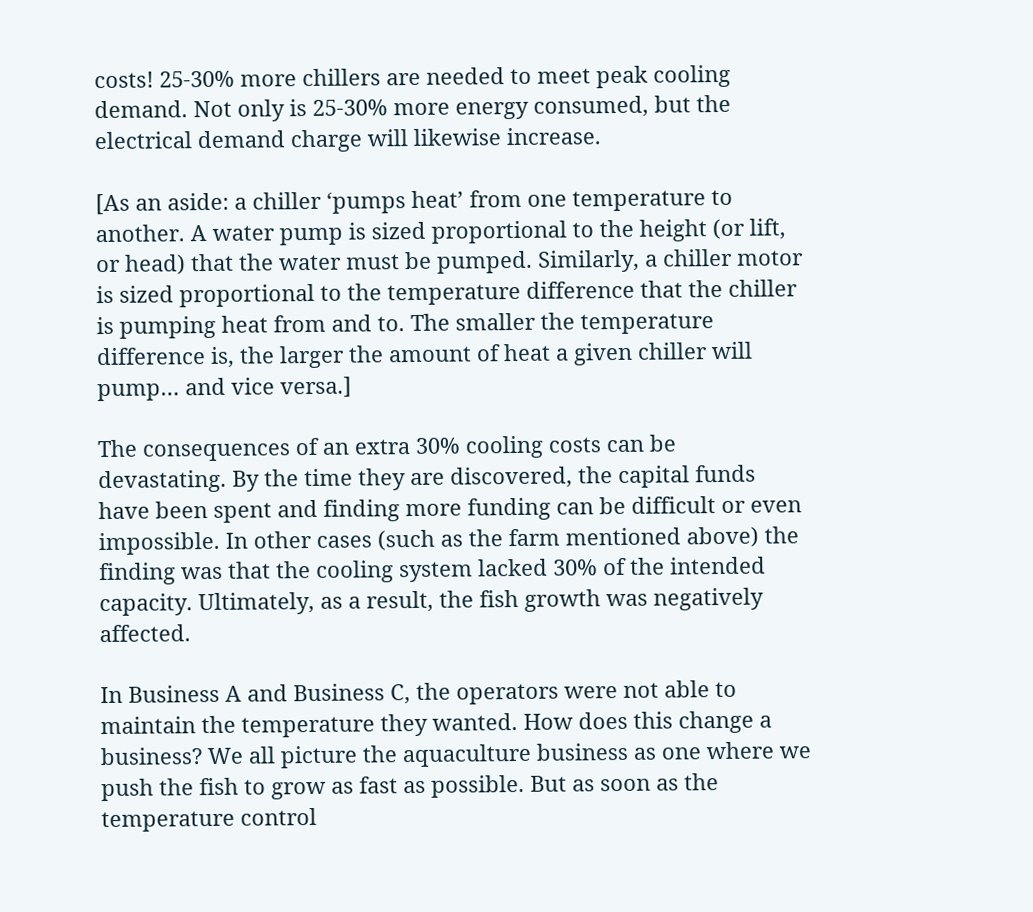costs! 25-30% more chillers are needed to meet peak cooling demand. Not only is 25-30% more energy consumed, but the electrical demand charge will likewise increase.

[As an aside: a chiller ‘pumps heat’ from one temperature to another. A water pump is sized proportional to the height (or lift, or head) that the water must be pumped. Similarly, a chiller motor is sized proportional to the temperature difference that the chiller is pumping heat from and to. The smaller the temperature difference is, the larger the amount of heat a given chiller will pump… and vice versa.]

The consequences of an extra 30% cooling costs can be devastating. By the time they are discovered, the capital funds have been spent and finding more funding can be difficult or even impossible. In other cases (such as the farm mentioned above) the finding was that the cooling system lacked 30% of the intended capacity. Ultimately, as a result, the fish growth was negatively affected.

In Business A and Business C, the operators were not able to maintain the temperature they wanted. How does this change a business? We all picture the aquaculture business as one where we push the fish to grow as fast as possible. But as soon as the temperature control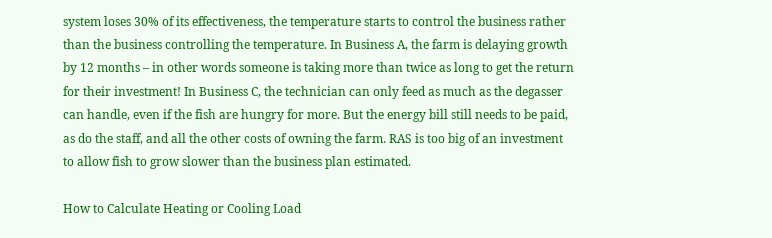system loses 30% of its effectiveness, the temperature starts to control the business rather than the business controlling the temperature. In Business A, the farm is delaying growth by 12 months – in other words someone is taking more than twice as long to get the return for their investment! In Business C, the technician can only feed as much as the degasser can handle, even if the fish are hungry for more. But the energy bill still needs to be paid, as do the staff, and all the other costs of owning the farm. RAS is too big of an investment to allow fish to grow slower than the business plan estimated.

How to Calculate Heating or Cooling Load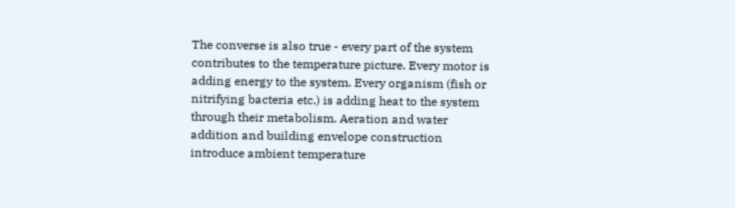The converse is also true - every part of the system contributes to the temperature picture. Every motor is adding energy to the system. Every organism (fish or nitrifying bacteria etc.) is adding heat to the system through their metabolism. Aeration and water addition and building envelope construction introduce ambient temperature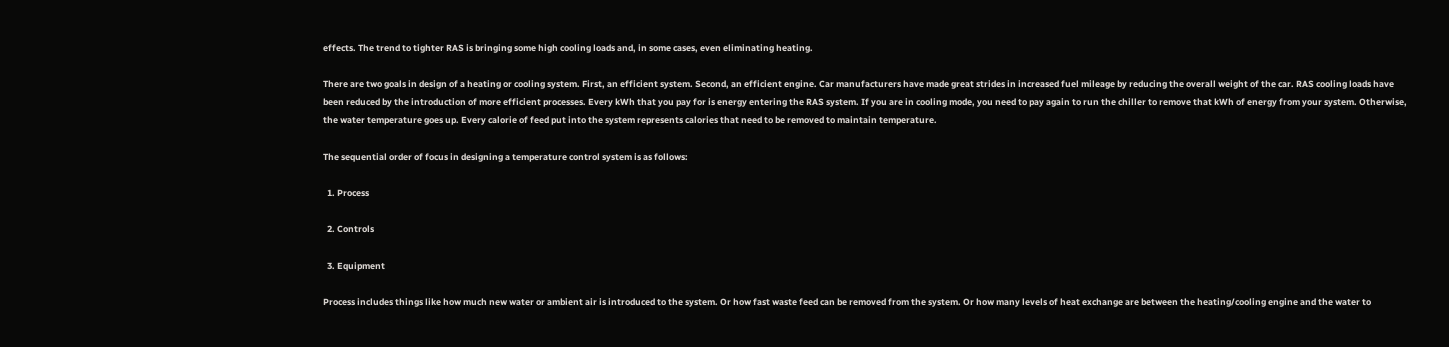effects. The trend to tighter RAS is bringing some high cooling loads and, in some cases, even eliminating heating.

There are two goals in design of a heating or cooling system. First, an efficient system. Second, an efficient engine. Car manufacturers have made great strides in increased fuel mileage by reducing the overall weight of the car. RAS cooling loads have been reduced by the introduction of more efficient processes. Every kWh that you pay for is energy entering the RAS system. If you are in cooling mode, you need to pay again to run the chiller to remove that kWh of energy from your system. Otherwise, the water temperature goes up. Every calorie of feed put into the system represents calories that need to be removed to maintain temperature.

The sequential order of focus in designing a temperature control system is as follows:

  1. Process

  2. Controls

  3. Equipment

Process includes things like how much new water or ambient air is introduced to the system. Or how fast waste feed can be removed from the system. Or how many levels of heat exchange are between the heating/cooling engine and the water to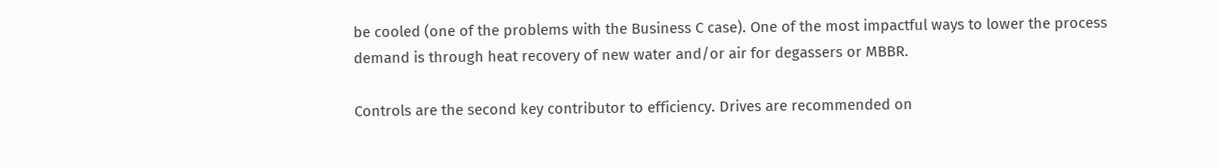be cooled (one of the problems with the Business C case). One of the most impactful ways to lower the process demand is through heat recovery of new water and/or air for degassers or MBBR.

Controls are the second key contributor to efficiency. Drives are recommended on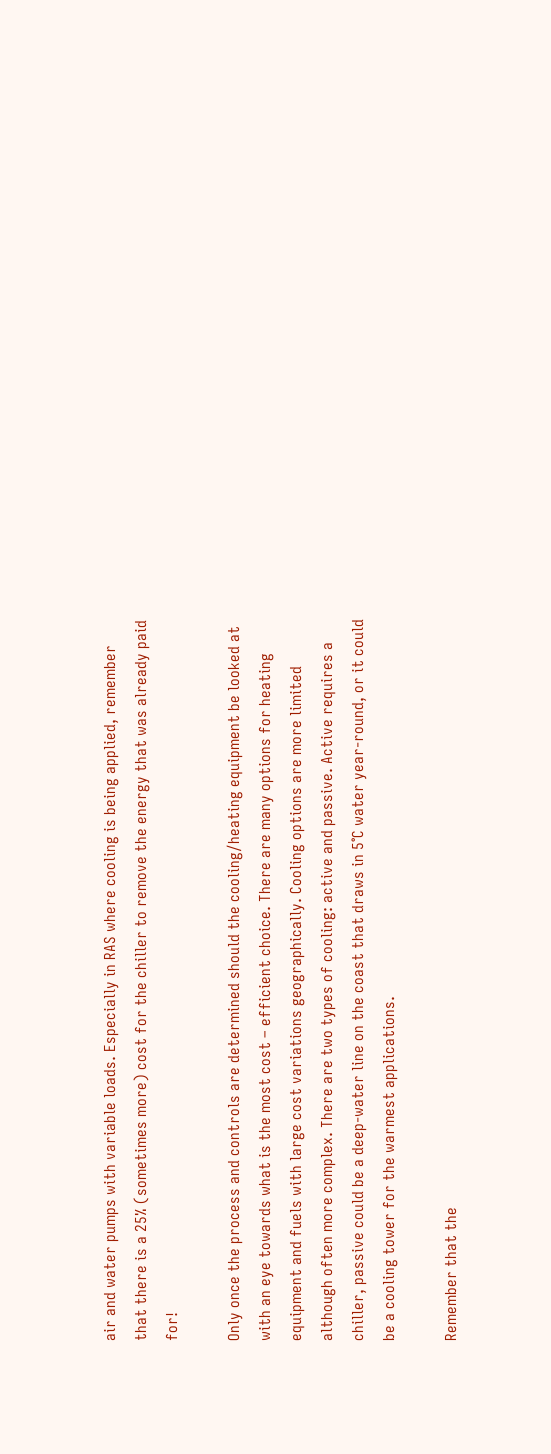air and water pumps with variable loads. Especially in RAS where cooling is being applied, remember that there is a 25% (sometimes more) cost for the chiller to remove the energy that was already paid for!

Only once the process and controls are determined should the cooling/heating equipment be looked at with an eye towards what is the most cost – efficient choice. There are many options for heating equipment and fuels with large cost variations geographically. Cooling options are more limited although often more complex. There are two types of cooling: active and passive. Active requires a chiller, passive could be a deep-water line on the coast that draws in 5°C water year-round, or it could be a cooling tower for the warmest applications.

Remember that the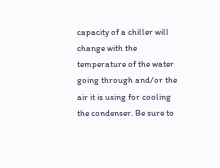capacity of a chiller will change with the temperature of the water going through and/or the air it is using for cooling the condenser. Be sure to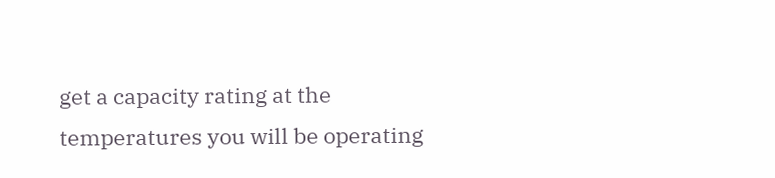get a capacity rating at the temperatures you will be operating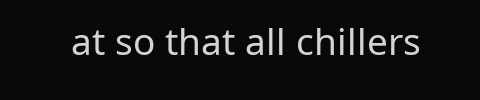at so that all chillers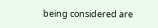being considered are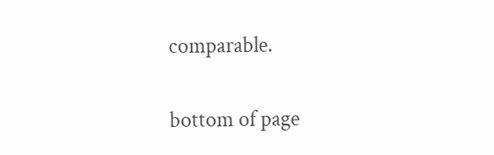comparable.

bottom of page